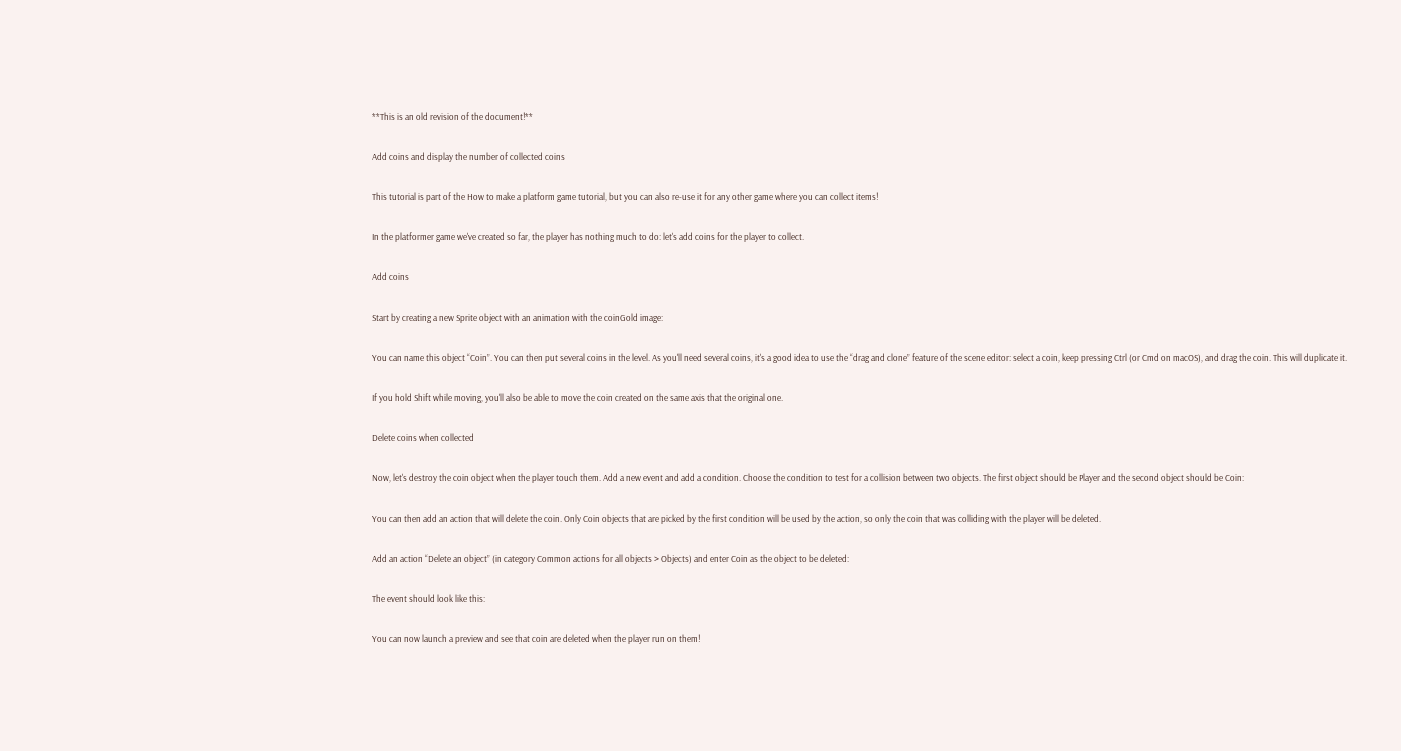**This is an old revision of the document!**

Add coins and display the number of collected coins

This tutorial is part of the How to make a platform game tutorial, but you can also re-use it for any other game where you can collect items!

In the platformer game we've created so far, the player has nothing much to do: let's add coins for the player to collect.

Add coins

Start by creating a new Sprite object with an animation with the coinGold image:

You can name this object “Coin”. You can then put several coins in the level. As you'll need several coins, it's a good idea to use the “drag and clone” feature of the scene editor: select a coin, keep pressing Ctrl (or Cmd on macOS), and drag the coin. This will duplicate it.

If you hold Shift while moving, you'll also be able to move the coin created on the same axis that the original one.

Delete coins when collected

Now, let's destroy the coin object when the player touch them. Add a new event and add a condition. Choose the condition to test for a collision between two objects. The first object should be Player and the second object should be Coin:

You can then add an action that will delete the coin. Only Coin objects that are picked by the first condition will be used by the action, so only the coin that was colliding with the player will be deleted.

Add an action “Delete an object” (in category Common actions for all objects > Objects) and enter Coin as the object to be deleted:

The event should look like this:

You can now launch a preview and see that coin are deleted when the player run on them!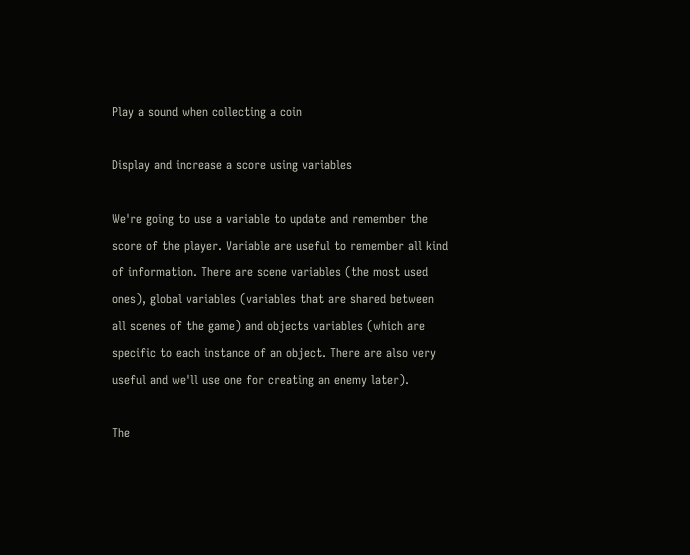Play a sound when collecting a coin

Display and increase a score using variables

We're going to use a variable to update and remember the score of the player. Variable are useful to remember all kind of information. There are scene variables (the most used ones), global variables (variables that are shared between all scenes of the game) and objects variables (which are specific to each instance of an object. There are also very useful and we'll use one for creating an enemy later).

The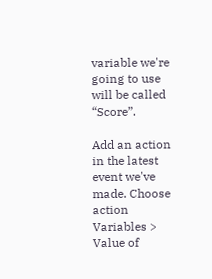variable we're going to use will be called “Score”.

Add an action in the latest event we've made. Choose action Variables > Value of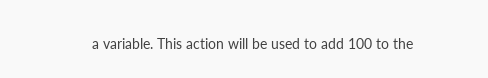a variable. This action will be used to add 100 to the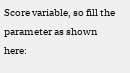Score variable, so fill the parameter as shown here: